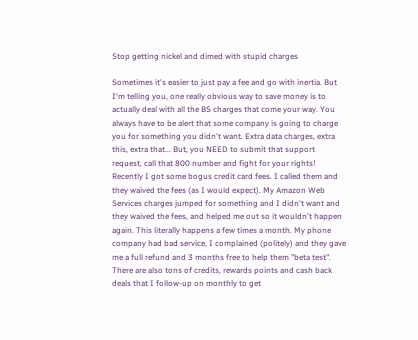Stop getting nickel and dimed with stupid charges

Sometimes it's easier to just pay a fee and go with inertia. But I'm telling you, one really obvious way to save money is to actually deal with all the BS charges that come your way. You always have to be alert that some company is going to charge you for something you didn't want. Extra data charges, extra this, extra that... But, you NEED to submit that support request, call that 800 number and fight for your rights! Recently I got some bogus credit card fees. I called them and they waived the fees (as I would expect). My Amazon Web Services charges jumped for something and I didn't want and they waived the fees, and helped me out so it wouldn't happen again. This literally happens a few times a month. My phone company had bad service, I complained (politely) and they gave me a full refund and 3 months free to help them "beta test". There are also tons of credits, rewards points and cash back deals that I follow-up on monthly to get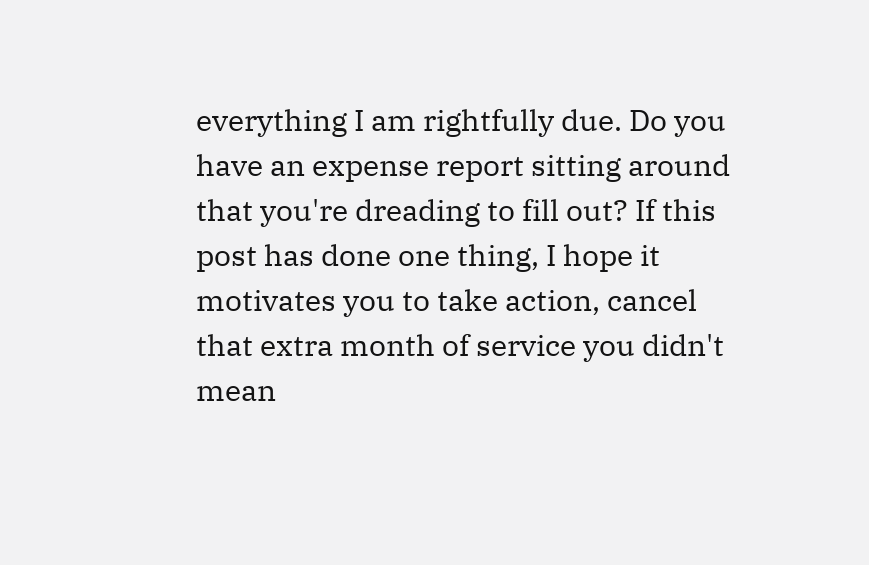everything I am rightfully due. Do you have an expense report sitting around that you're dreading to fill out? If this post has done one thing, I hope it motivates you to take action, cancel that extra month of service you didn't mean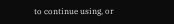to continue using, or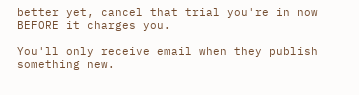better yet, cancel that trial you're in now BEFORE it charges you.

You'll only receive email when they publish something new.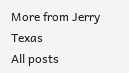More from Jerry Texas
All posts